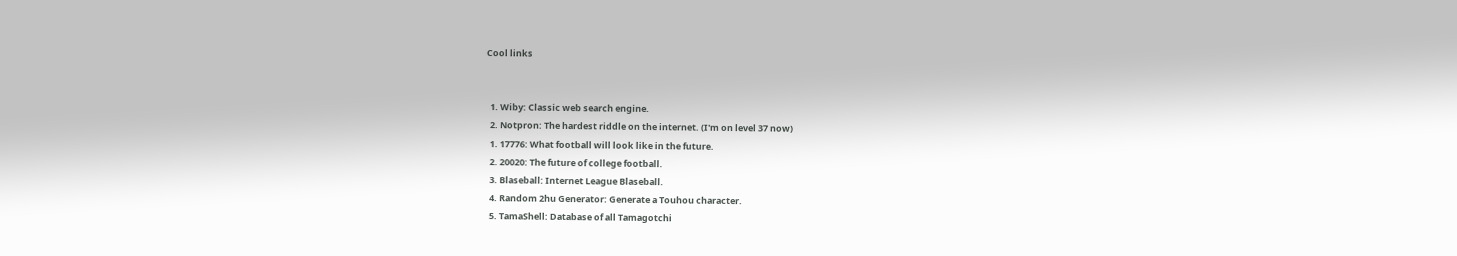Cool links


  1. Wiby: Classic web search engine.
  2. Notpron: The hardest riddle on the internet. (I'm on level 37 now)
  1. 17776: What football will look like in the future.
  2. 20020: The future of college football.
  3. Blaseball: Internet League Blaseball.
  4. Random 2hu Generator: Generate a Touhou character.
  5. TamaShell: Database of all Tamagotchi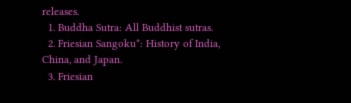releases.
  1. Buddha Sutra: All Buddhist sutras.
  2. Friesian Sangoku*: History of India, China, and Japan.
  3. Friesian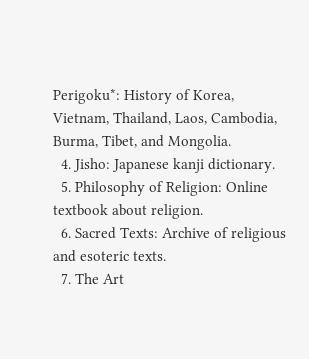Perigoku*: History of Korea, Vietnam, Thailand, Laos, Cambodia, Burma, Tibet, and Mongolia.
  4. Jisho: Japanese kanji dictionary.
  5. Philosophy of Religion: Online textbook about religion.
  6. Sacred Texts: Archive of religious and esoteric texts.
  7. The Art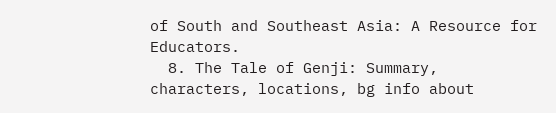of South and Southeast Asia: A Resource for Educators.
  8. The Tale of Genji: Summary, characters, locations, bg info about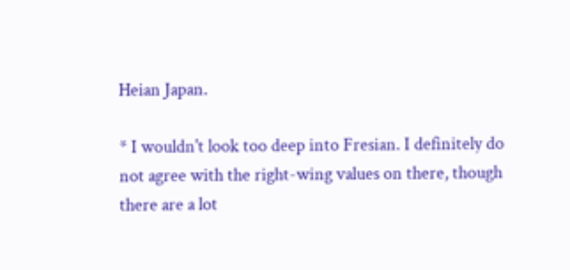Heian Japan.

* I wouldn't look too deep into Fresian. I definitely do not agree with the right-wing values on there, though there are a lot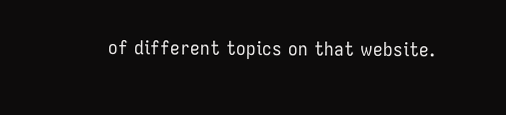of different topics on that website.